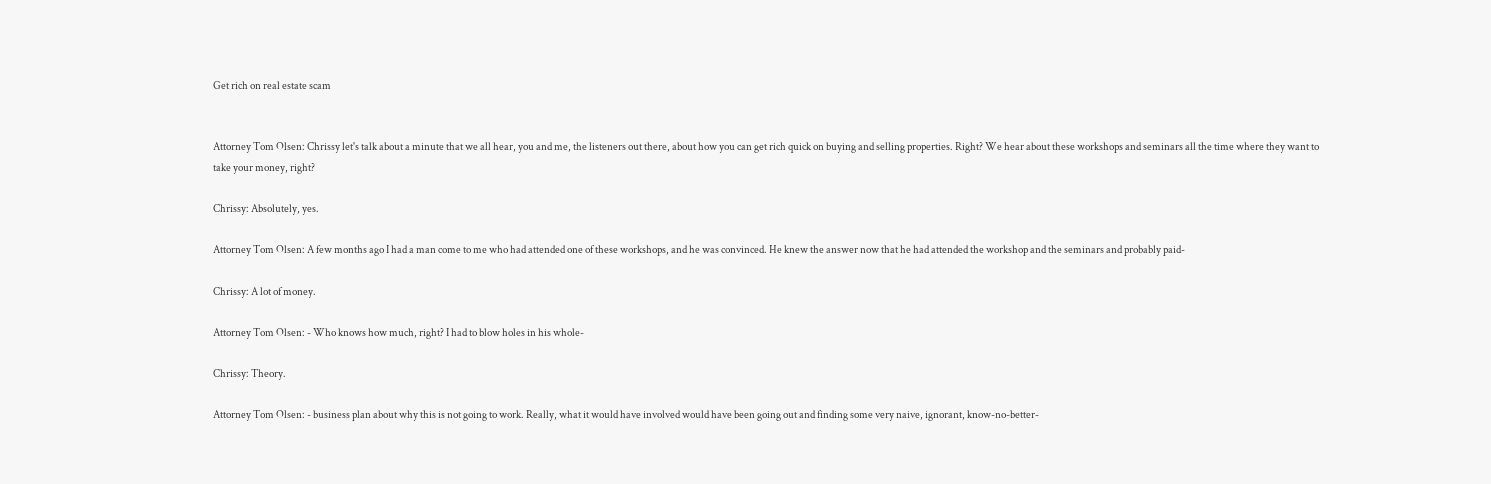Get rich on real estate scam


Attorney Tom Olsen: Chrissy let's talk about a minute that we all hear, you and me, the listeners out there, about how you can get rich quick on buying and selling properties. Right? We hear about these workshops and seminars all the time where they want to take your money, right?

Chrissy: Absolutely, yes.

Attorney Tom Olsen: A few months ago I had a man come to me who had attended one of these workshops, and he was convinced. He knew the answer now that he had attended the workshop and the seminars and probably paid-

Chrissy: A lot of money.

Attorney Tom Olsen: - Who knows how much, right? I had to blow holes in his whole-

Chrissy: Theory.

Attorney Tom Olsen: - business plan about why this is not going to work. Really, what it would have involved would have been going out and finding some very naive, ignorant, know-no-better-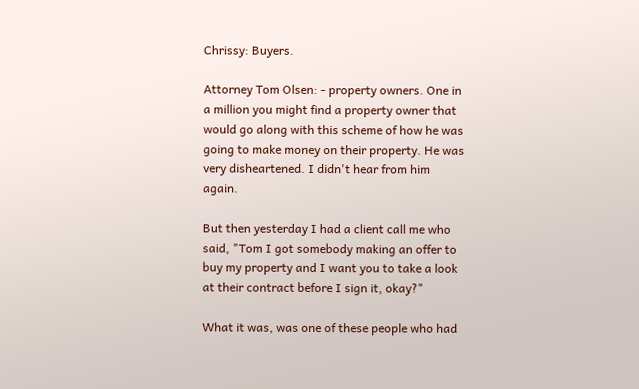Chrissy: Buyers.

Attorney Tom Olsen: - property owners. One in a million you might find a property owner that would go along with this scheme of how he was going to make money on their property. He was very disheartened. I didn't hear from him again.

But then yesterday I had a client call me who said, "Tom I got somebody making an offer to buy my property and I want you to take a look at their contract before I sign it, okay?"

What it was, was one of these people who had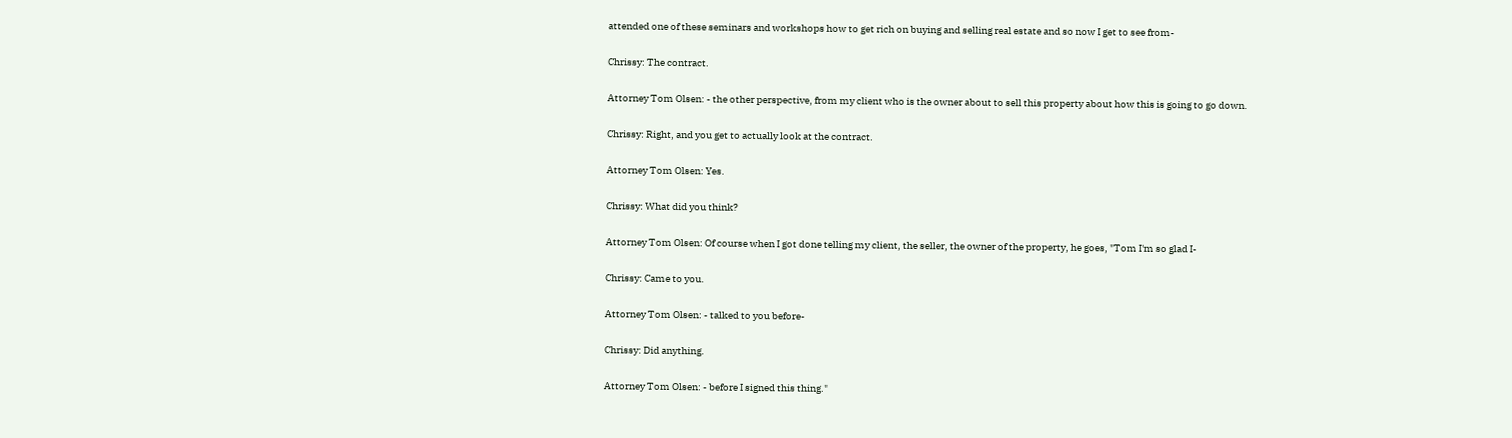attended one of these seminars and workshops how to get rich on buying and selling real estate and so now I get to see from-

Chrissy: The contract.

Attorney Tom Olsen: - the other perspective, from my client who is the owner about to sell this property about how this is going to go down.

Chrissy: Right, and you get to actually look at the contract.

Attorney Tom Olsen: Yes.

Chrissy: What did you think?

Attorney Tom Olsen: Of course when I got done telling my client, the seller, the owner of the property, he goes, "Tom I'm so glad I-

Chrissy: Came to you.

Attorney Tom Olsen: - talked to you before-

Chrissy: Did anything.

Attorney Tom Olsen: - before I signed this thing."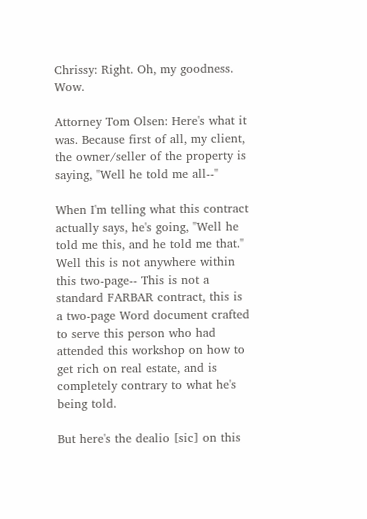Chrissy: Right. Oh, my goodness. Wow.

Attorney Tom Olsen: Here's what it was. Because first of all, my client, the owner/seller of the property is saying, "Well he told me all--"

When I'm telling what this contract actually says, he's going, "Well he told me this, and he told me that." Well this is not anywhere within this two-page-- This is not a standard FARBAR contract, this is a two-page Word document crafted to serve this person who had attended this workshop on how to get rich on real estate, and is completely contrary to what he's being told.

But here's the dealio [sic] on this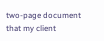two-page document that my client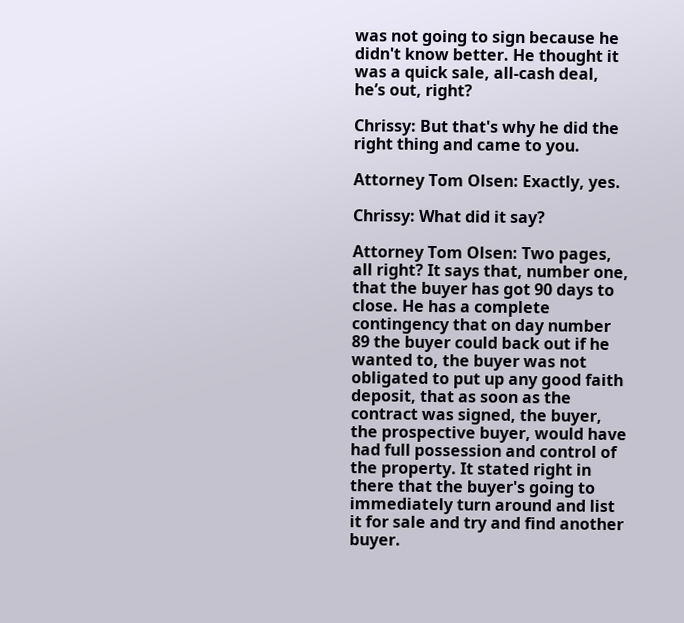was not going to sign because he didn't know better. He thought it was a quick sale, all-cash deal, he’s out, right?

Chrissy: But that's why he did the right thing and came to you.

Attorney Tom Olsen: Exactly, yes.

Chrissy: What did it say?

Attorney Tom Olsen: Two pages, all right? It says that, number one, that the buyer has got 90 days to close. He has a complete contingency that on day number 89 the buyer could back out if he wanted to, the buyer was not obligated to put up any good faith deposit, that as soon as the contract was signed, the buyer, the prospective buyer, would have had full possession and control of the property. It stated right in there that the buyer's going to immediately turn around and list it for sale and try and find another buyer.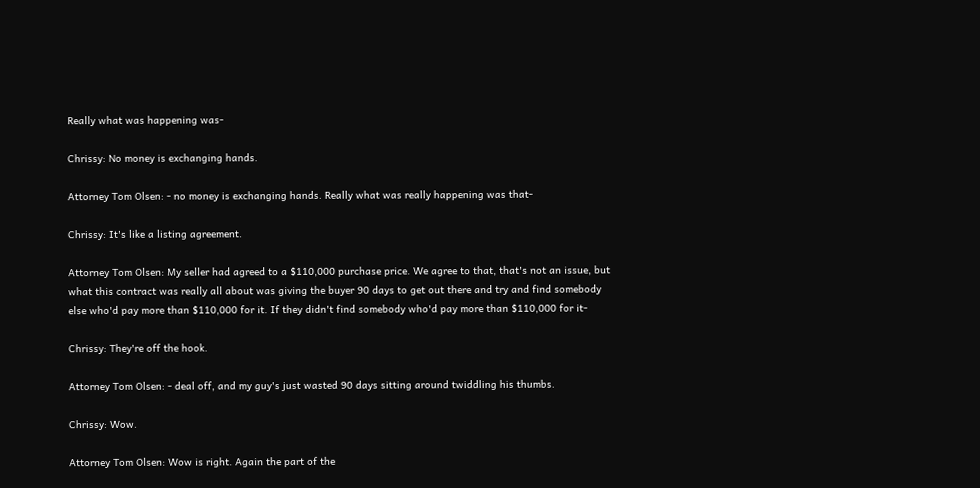Really what was happening was-

Chrissy: No money is exchanging hands.

Attorney Tom Olsen: - no money is exchanging hands. Really what was really happening was that-

Chrissy: It's like a listing agreement.

Attorney Tom Olsen: My seller had agreed to a $110,000 purchase price. We agree to that, that's not an issue, but what this contract was really all about was giving the buyer 90 days to get out there and try and find somebody else who'd pay more than $110,000 for it. If they didn't find somebody who'd pay more than $110,000 for it-

Chrissy: They're off the hook.

Attorney Tom Olsen: - deal off, and my guy's just wasted 90 days sitting around twiddling his thumbs.

Chrissy: Wow.

Attorney Tom Olsen: Wow is right. Again the part of the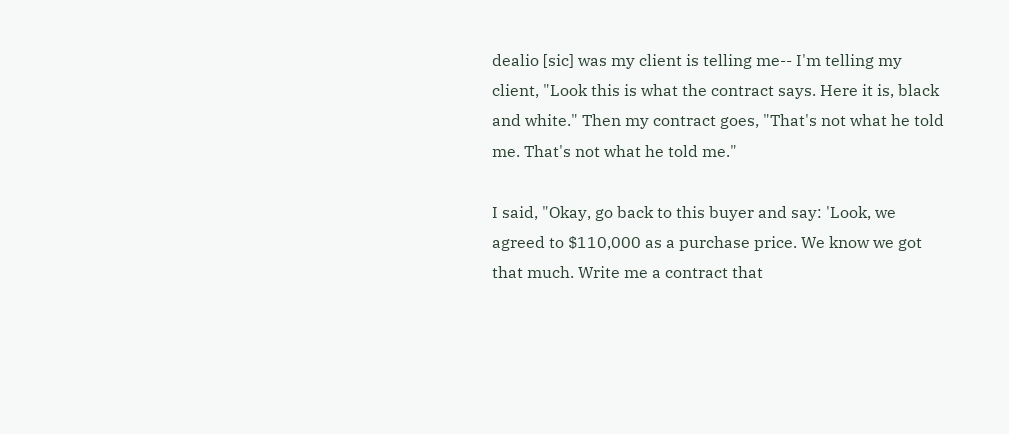dealio [sic] was my client is telling me-- I'm telling my client, "Look this is what the contract says. Here it is, black and white." Then my contract goes, "That's not what he told me. That's not what he told me."

I said, "Okay, go back to this buyer and say: 'Look, we agreed to $110,000 as a purchase price. We know we got that much. Write me a contract that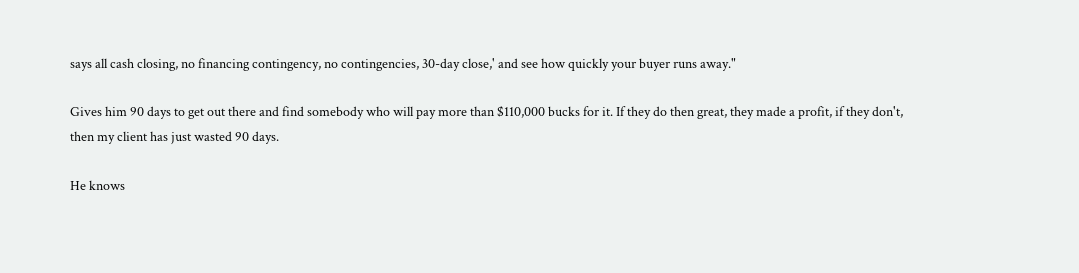says all cash closing, no financing contingency, no contingencies, 30-day close,' and see how quickly your buyer runs away."

Gives him 90 days to get out there and find somebody who will pay more than $110,000 bucks for it. If they do then great, they made a profit, if they don't, then my client has just wasted 90 days.

He knows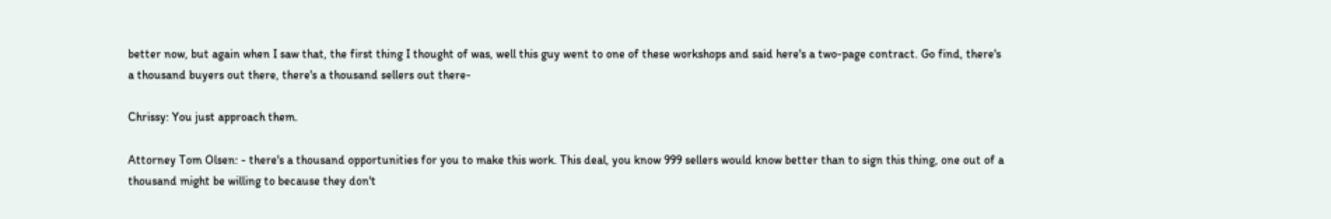better now, but again when I saw that, the first thing I thought of was, well this guy went to one of these workshops and said here's a two-page contract. Go find, there's a thousand buyers out there, there's a thousand sellers out there-

Chrissy: You just approach them.

Attorney Tom Olsen: - there's a thousand opportunities for you to make this work. This deal, you know 999 sellers would know better than to sign this thing, one out of a thousand might be willing to because they don't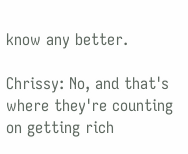know any better.

Chrissy: No, and that's where they're counting on getting rich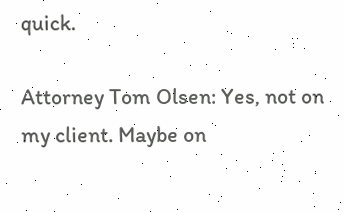quick.

Attorney Tom Olsen: Yes, not on my client. Maybe on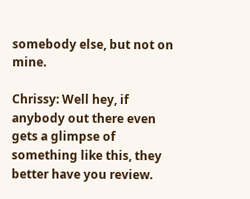somebody else, but not on mine.

Chrissy: Well hey, if anybody out there even gets a glimpse of something like this, they better have you review.